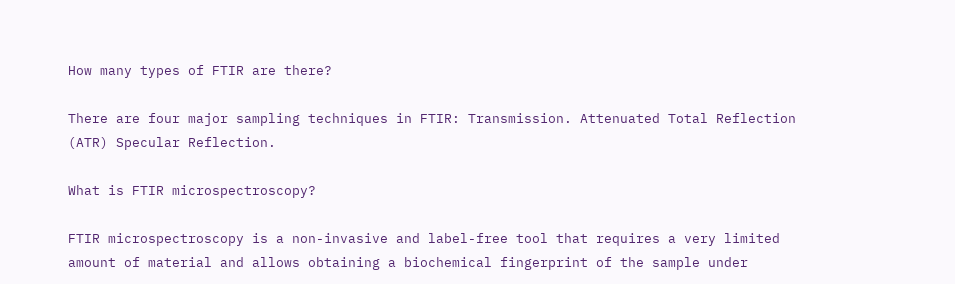How many types of FTIR are there?

There are four major sampling techniques in FTIR: Transmission. Attenuated Total Reflection (ATR) Specular Reflection.

What is FTIR microspectroscopy?

FTIR microspectroscopy is a non-invasive and label-free tool that requires a very limited amount of material and allows obtaining a biochemical fingerprint of the sample under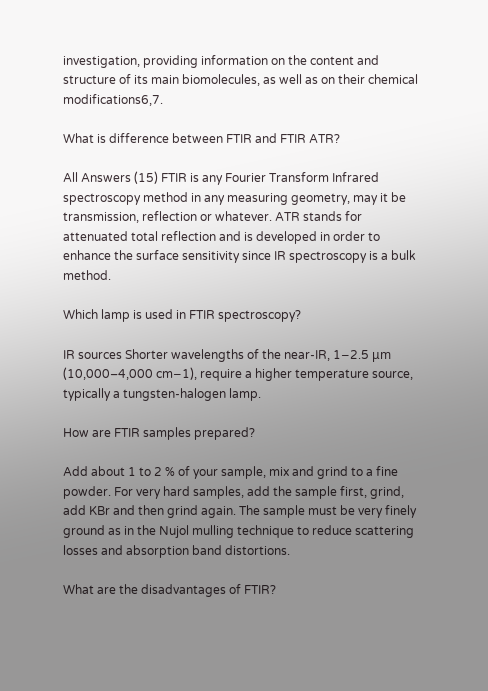investigation, providing information on the content and structure of its main biomolecules, as well as on their chemical modifications6,7.

What is difference between FTIR and FTIR ATR?

All Answers (15) FTIR is any Fourier Transform Infrared spectroscopy method in any measuring geometry, may it be transmission, reflection or whatever. ATR stands for attenuated total reflection and is developed in order to enhance the surface sensitivity since IR spectroscopy is a bulk method.

Which lamp is used in FTIR spectroscopy?

IR sources Shorter wavelengths of the near-IR, 1−2.5 μm (10,000–4,000 cm−1), require a higher temperature source, typically a tungsten-halogen lamp.

How are FTIR samples prepared?

Add about 1 to 2 % of your sample, mix and grind to a fine powder. For very hard samples, add the sample first, grind, add KBr and then grind again. The sample must be very finely ground as in the Nujol mulling technique to reduce scattering losses and absorption band distortions.

What are the disadvantages of FTIR?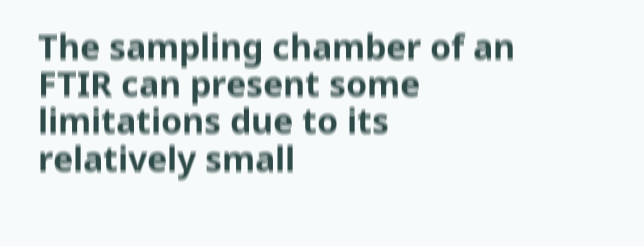The sampling chamber of an FTIR can present some limitations due to its relatively small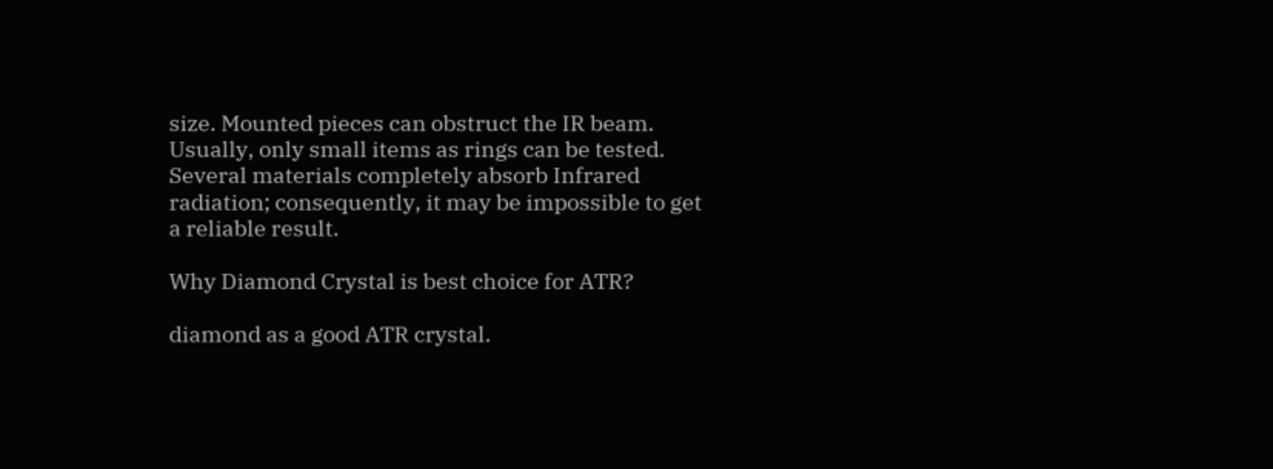size. Mounted pieces can obstruct the IR beam. Usually, only small items as rings can be tested. Several materials completely absorb Infrared radiation; consequently, it may be impossible to get a reliable result.

Why Diamond Crystal is best choice for ATR?

diamond as a good ATR crystal.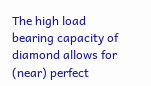The high load bearing capacity of diamond allows for (near) perfect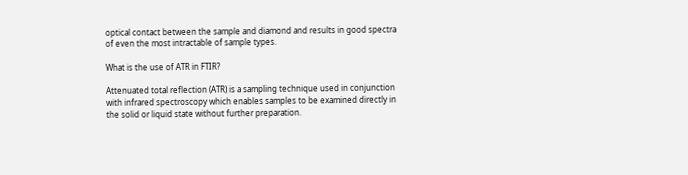optical contact between the sample and diamond and results in good spectra of even the most intractable of sample types.

What is the use of ATR in FTIR?

Attenuated total reflection (ATR) is a sampling technique used in conjunction with infrared spectroscopy which enables samples to be examined directly in the solid or liquid state without further preparation.